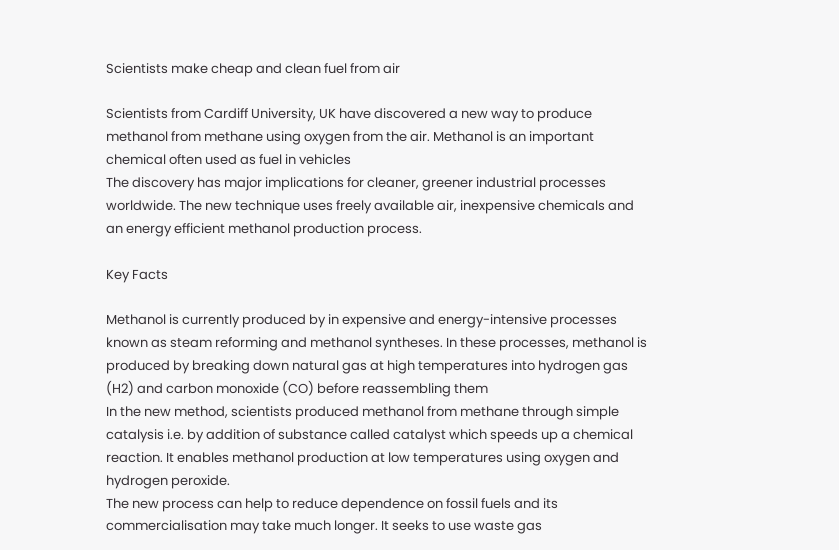Scientists make cheap and clean fuel from air

Scientists from Cardiff University, UK have discovered a new way to produce methanol from methane using oxygen from the air. Methanol is an important chemical often used as fuel in vehicles
The discovery has major implications for cleaner, greener industrial processes worldwide. The new technique uses freely available air, inexpensive chemicals and an energy efficient methanol production process.

Key Facts

Methanol is currently produced by in expensive and energy-intensive processes known as steam reforming and methanol syntheses. In these processes, methanol is produced by breaking down natural gas at high temperatures into hydrogen gas (H2) and carbon monoxide (CO) before reassembling them
In the new method, scientists produced methanol from methane through simple catalysis i.e. by addition of substance called catalyst which speeds up a chemical reaction. It enables methanol production at low temperatures using oxygen and hydrogen peroxide.
The new process can help to reduce dependence on fossil fuels and its commercialisation may take much longer. It seeks to use waste gas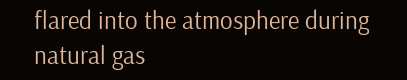flared into the atmosphere during natural gas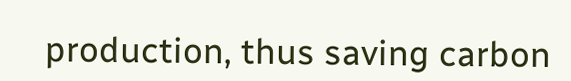production, thus saving carbon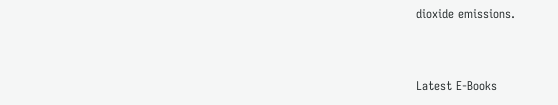dioxide emissions.


Latest E-Books